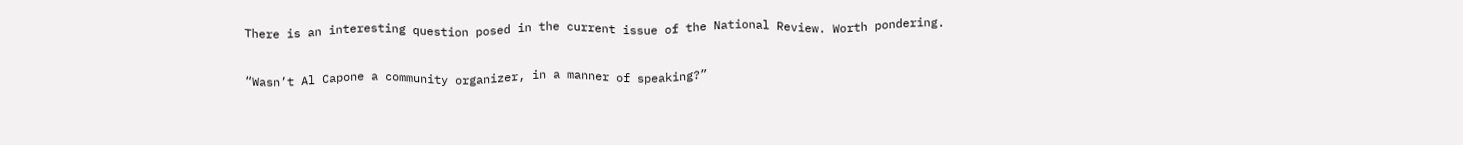There is an interesting question posed in the current issue of the National Review. Worth pondering.

“Wasn’t Al Capone a community organizer, in a manner of speaking?”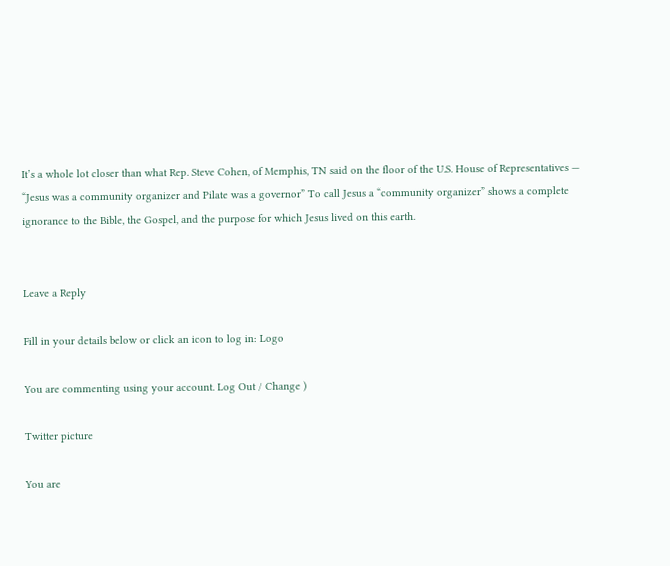It’s a whole lot closer than what Rep. Steve Cohen, of Memphis, TN said on the floor of the U.S. House of Representatives — “Jesus was a community organizer and Pilate was a governor” To call Jesus a “community organizer” shows a complete ignorance to the Bible, the Gospel, and the purpose for which Jesus lived on this earth.


Leave a Reply

Fill in your details below or click an icon to log in: Logo

You are commenting using your account. Log Out / Change )

Twitter picture

You are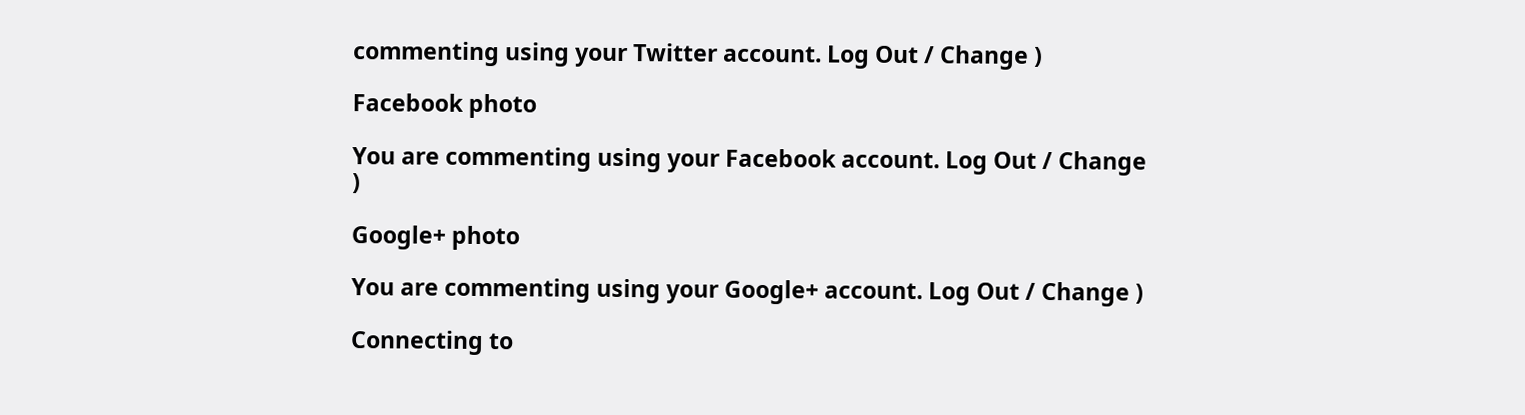commenting using your Twitter account. Log Out / Change )

Facebook photo

You are commenting using your Facebook account. Log Out / Change )

Google+ photo

You are commenting using your Google+ account. Log Out / Change )

Connecting to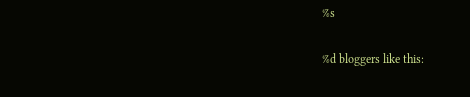%s

%d bloggers like this: